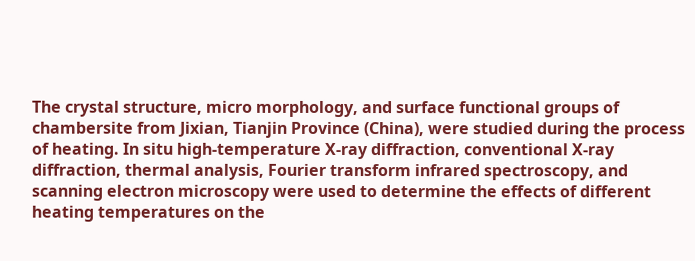The crystal structure, micro morphology, and surface functional groups of chambersite from Jixian, Tianjin Province (China), were studied during the process of heating. In situ high-temperature X-ray diffraction, conventional X-ray diffraction, thermal analysis, Fourier transform infrared spectroscopy, and scanning electron microscopy were used to determine the effects of different heating temperatures on the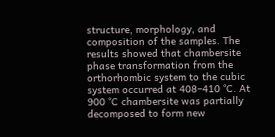structure, morphology, and composition of the samples. The results showed that chambersite phase transformation from the orthorhombic system to the cubic system occurred at 408–410 °C. At 900 °C chambersite was partially decomposed to form new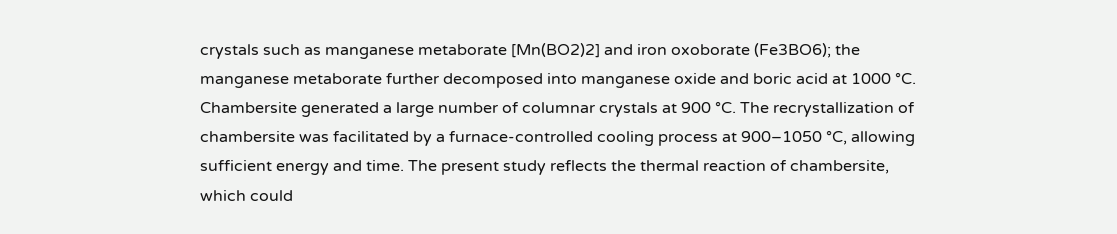crystals such as manganese metaborate [Mn(BO2)2] and iron oxoborate (Fe3BO6); the manganese metaborate further decomposed into manganese oxide and boric acid at 1000 °C. Chambersite generated a large number of columnar crystals at 900 °C. The recrystallization of chambersite was facilitated by a furnace-controlled cooling process at 900–1050 °C, allowing sufficient energy and time. The present study reflects the thermal reaction of chambersite, which could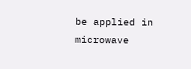be applied in microwave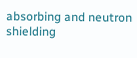absorbing and neutron shielding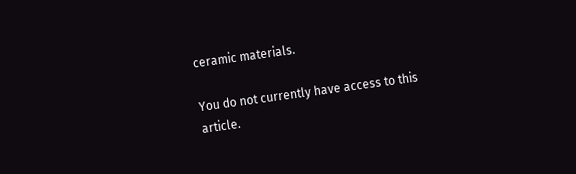ceramic materials.

You do not currently have access to this article.